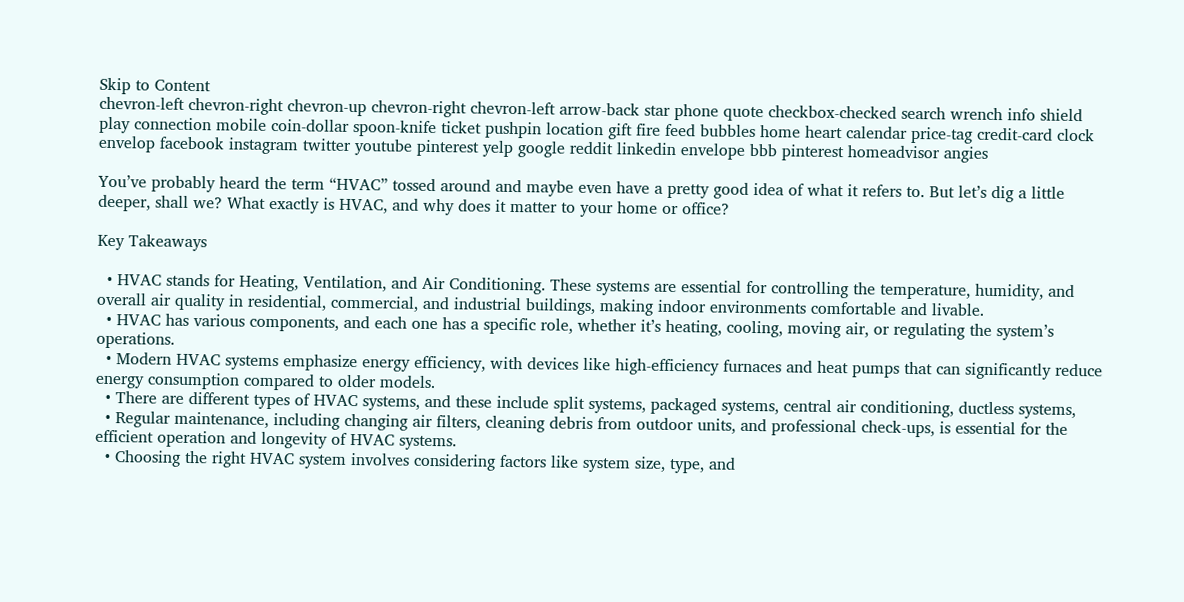Skip to Content
chevron-left chevron-right chevron-up chevron-right chevron-left arrow-back star phone quote checkbox-checked search wrench info shield play connection mobile coin-dollar spoon-knife ticket pushpin location gift fire feed bubbles home heart calendar price-tag credit-card clock envelop facebook instagram twitter youtube pinterest yelp google reddit linkedin envelope bbb pinterest homeadvisor angies

You’ve probably heard the term “HVAC” tossed around and maybe even have a pretty good idea of what it refers to. But let’s dig a little deeper, shall we? What exactly is HVAC, and why does it matter to your home or office?

Key Takeaways

  • HVAC stands for Heating, Ventilation, and Air Conditioning. These systems are essential for controlling the temperature, humidity, and overall air quality in residential, commercial, and industrial buildings, making indoor environments comfortable and livable.
  • HVAC has various components, and each one has a specific role, whether it’s heating, cooling, moving air, or regulating the system’s operations.
  • Modern HVAC systems emphasize energy efficiency, with devices like high-efficiency furnaces and heat pumps that can significantly reduce energy consumption compared to older models.
  • There are different types of HVAC systems, and these include split systems, packaged systems, central air conditioning, ductless systems,
  • Regular maintenance, including changing air filters, cleaning debris from outdoor units, and professional check-ups, is essential for the efficient operation and longevity of HVAC systems.
  • Choosing the right HVAC system involves considering factors like system size, type, and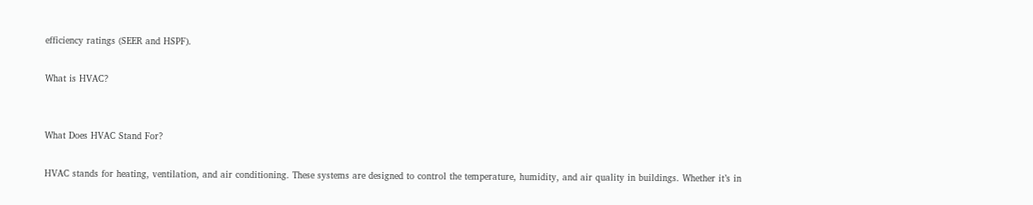efficiency ratings (SEER and HSPF).

What is HVAC?


What Does HVAC Stand For?

HVAC stands for heating, ventilation, and air conditioning. These systems are designed to control the temperature, humidity, and air quality in buildings. Whether it’s in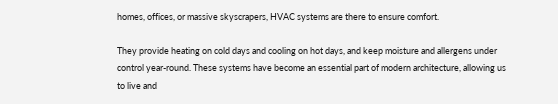homes, offices, or massive skyscrapers, HVAC systems are there to ensure comfort.

They provide heating on cold days and cooling on hot days, and keep moisture and allergens under control year-round. These systems have become an essential part of modern architecture, allowing us to live and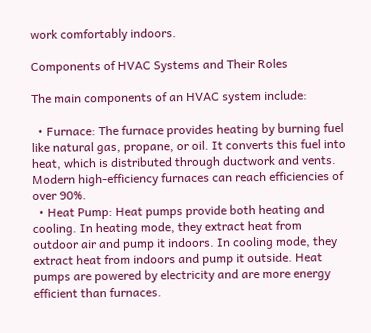work comfortably indoors.

Components of HVAC Systems and Their Roles

The main components of an HVAC system include:

  • Furnace: The furnace provides heating by burning fuel like natural gas, propane, or oil. It converts this fuel into heat, which is distributed through ductwork and vents. Modern high-efficiency furnaces can reach efficiencies of over 90%.
  • Heat Pump: Heat pumps provide both heating and cooling. In heating mode, they extract heat from outdoor air and pump it indoors. In cooling mode, they extract heat from indoors and pump it outside. Heat pumps are powered by electricity and are more energy efficient than furnaces.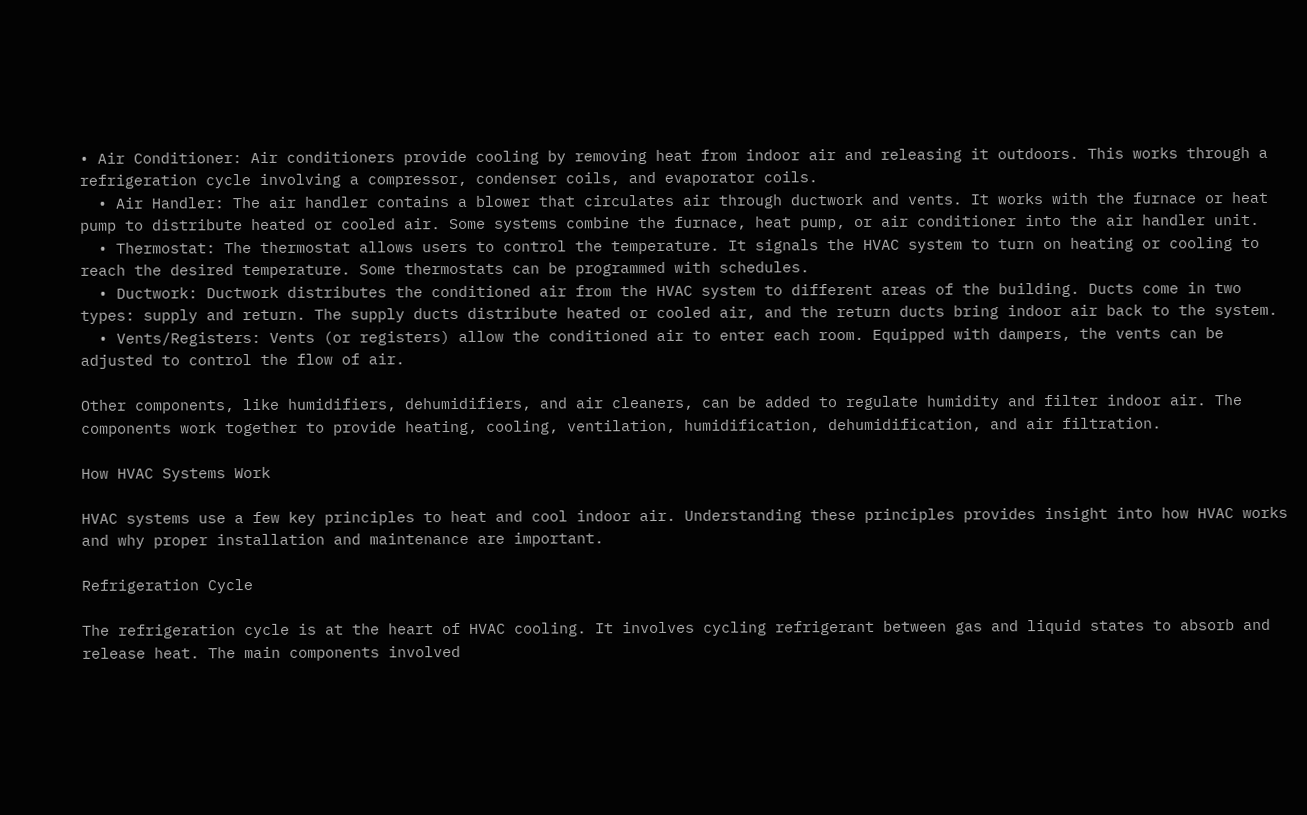• Air Conditioner: Air conditioners provide cooling by removing heat from indoor air and releasing it outdoors. This works through a refrigeration cycle involving a compressor, condenser coils, and evaporator coils.
  • Air Handler: The air handler contains a blower that circulates air through ductwork and vents. It works with the furnace or heat pump to distribute heated or cooled air. Some systems combine the furnace, heat pump, or air conditioner into the air handler unit.
  • Thermostat: The thermostat allows users to control the temperature. It signals the HVAC system to turn on heating or cooling to reach the desired temperature. Some thermostats can be programmed with schedules.
  • Ductwork: Ductwork distributes the conditioned air from the HVAC system to different areas of the building. Ducts come in two types: supply and return. The supply ducts distribute heated or cooled air, and the return ducts bring indoor air back to the system.
  • Vents/Registers: Vents (or registers) allow the conditioned air to enter each room. Equipped with dampers, the vents can be adjusted to control the flow of air.

Other components, like humidifiers, dehumidifiers, and air cleaners, can be added to regulate humidity and filter indoor air. The components work together to provide heating, cooling, ventilation, humidification, dehumidification, and air filtration.

How HVAC Systems Work

HVAC systems use a few key principles to heat and cool indoor air. Understanding these principles provides insight into how HVAC works and why proper installation and maintenance are important.

Refrigeration Cycle

The refrigeration cycle is at the heart of HVAC cooling. It involves cycling refrigerant between gas and liquid states to absorb and release heat. The main components involved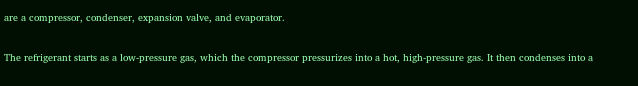are a compressor, condenser, expansion valve, and evaporator.

The refrigerant starts as a low-pressure gas, which the compressor pressurizes into a hot, high-pressure gas. It then condenses into a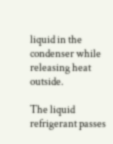liquid in the condenser while releasing heat outside.

The liquid refrigerant passes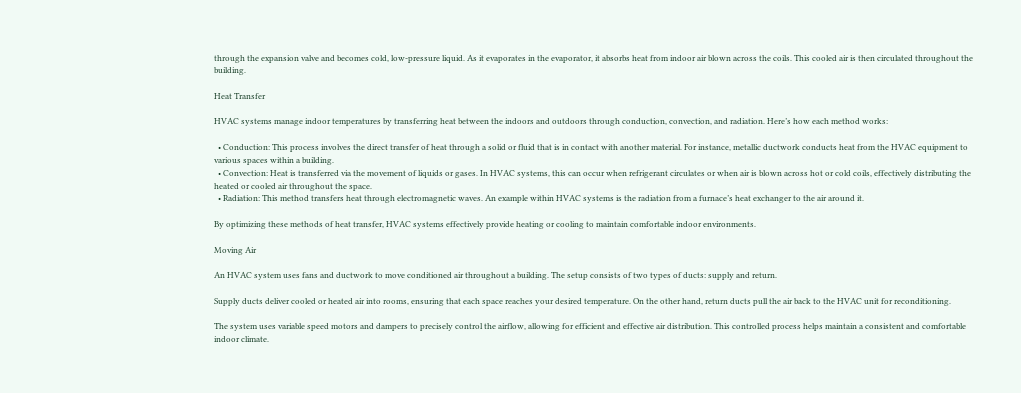through the expansion valve and becomes cold, low-pressure liquid. As it evaporates in the evaporator, it absorbs heat from indoor air blown across the coils. This cooled air is then circulated throughout the building.

Heat Transfer

HVAC systems manage indoor temperatures by transferring heat between the indoors and outdoors through conduction, convection, and radiation. Here’s how each method works:

  • Conduction: This process involves the direct transfer of heat through a solid or fluid that is in contact with another material. For instance, metallic ductwork conducts heat from the HVAC equipment to various spaces within a building.
  • Convection: Heat is transferred via the movement of liquids or gases. In HVAC systems, this can occur when refrigerant circulates or when air is blown across hot or cold coils, effectively distributing the heated or cooled air throughout the space.
  • Radiation: This method transfers heat through electromagnetic waves. An example within HVAC systems is the radiation from a furnace’s heat exchanger to the air around it.

By optimizing these methods of heat transfer, HVAC systems effectively provide heating or cooling to maintain comfortable indoor environments.

Moving Air

An HVAC system uses fans and ductwork to move conditioned air throughout a building. The setup consists of two types of ducts: supply and return.

Supply ducts deliver cooled or heated air into rooms, ensuring that each space reaches your desired temperature. On the other hand, return ducts pull the air back to the HVAC unit for reconditioning.

The system uses variable speed motors and dampers to precisely control the airflow, allowing for efficient and effective air distribution. This controlled process helps maintain a consistent and comfortable indoor climate.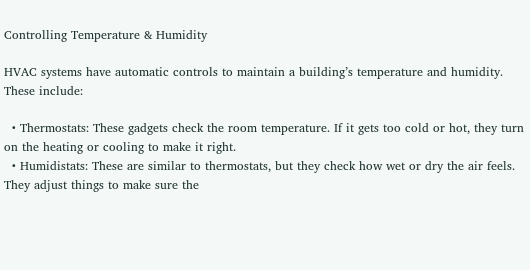Controlling Temperature & Humidity

HVAC systems have automatic controls to maintain a building’s temperature and humidity. These include:

  • Thermostats: These gadgets check the room temperature. If it gets too cold or hot, they turn on the heating or cooling to make it right.
  • Humidistats: These are similar to thermostats, but they check how wet or dry the air feels. They adjust things to make sure the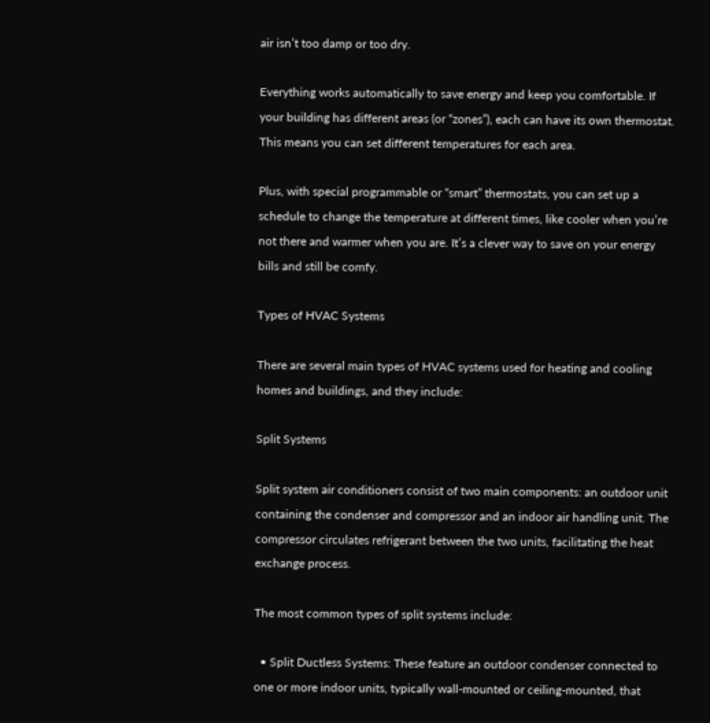air isn’t too damp or too dry.

Everything works automatically to save energy and keep you comfortable. If your building has different areas (or “zones”), each can have its own thermostat. This means you can set different temperatures for each area.

Plus, with special programmable or “smart” thermostats, you can set up a schedule to change the temperature at different times, like cooler when you’re not there and warmer when you are. It’s a clever way to save on your energy bills and still be comfy.

Types of HVAC Systems

There are several main types of HVAC systems used for heating and cooling homes and buildings, and they include:

Split Systems

Split system air conditioners consist of two main components: an outdoor unit containing the condenser and compressor and an indoor air handling unit. The compressor circulates refrigerant between the two units, facilitating the heat exchange process.

The most common types of split systems include:

  • Split Ductless Systems: These feature an outdoor condenser connected to one or more indoor units, typically wall-mounted or ceiling-mounted, that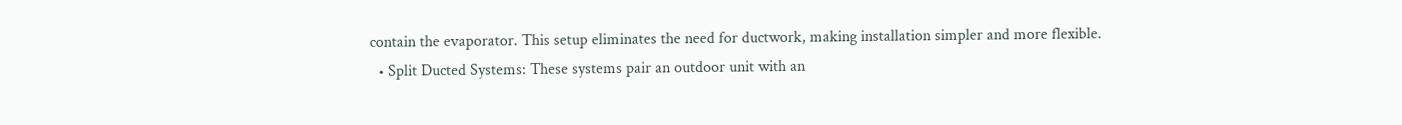contain the evaporator. This setup eliminates the need for ductwork, making installation simpler and more flexible.
  • Split Ducted Systems: These systems pair an outdoor unit with an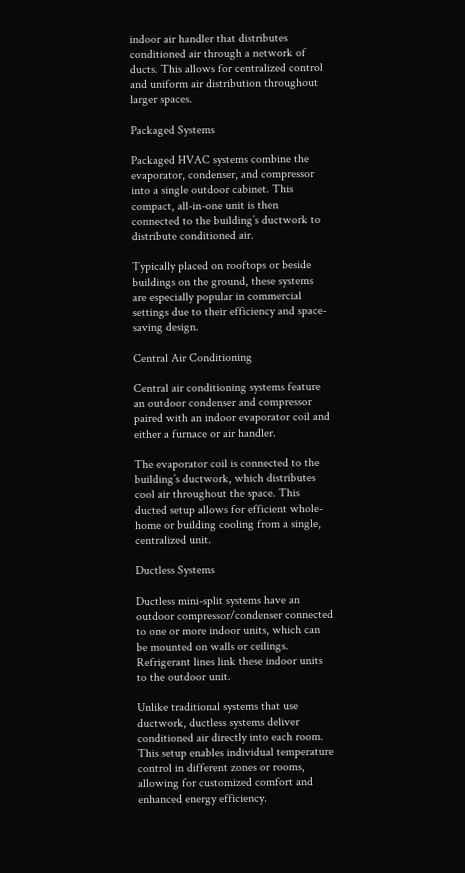indoor air handler that distributes conditioned air through a network of ducts. This allows for centralized control and uniform air distribution throughout larger spaces.

Packaged Systems

Packaged HVAC systems combine the evaporator, condenser, and compressor into a single outdoor cabinet. This compact, all-in-one unit is then connected to the building’s ductwork to distribute conditioned air.

Typically placed on rooftops or beside buildings on the ground, these systems are especially popular in commercial settings due to their efficiency and space-saving design.

Central Air Conditioning

Central air conditioning systems feature an outdoor condenser and compressor paired with an indoor evaporator coil and either a furnace or air handler.

The evaporator coil is connected to the building’s ductwork, which distributes cool air throughout the space. This ducted setup allows for efficient whole-home or building cooling from a single, centralized unit.

Ductless Systems

Ductless mini-split systems have an outdoor compressor/condenser connected to one or more indoor units, which can be mounted on walls or ceilings. Refrigerant lines link these indoor units to the outdoor unit.

Unlike traditional systems that use ductwork, ductless systems deliver conditioned air directly into each room. This setup enables individual temperature control in different zones or rooms, allowing for customized comfort and enhanced energy efficiency.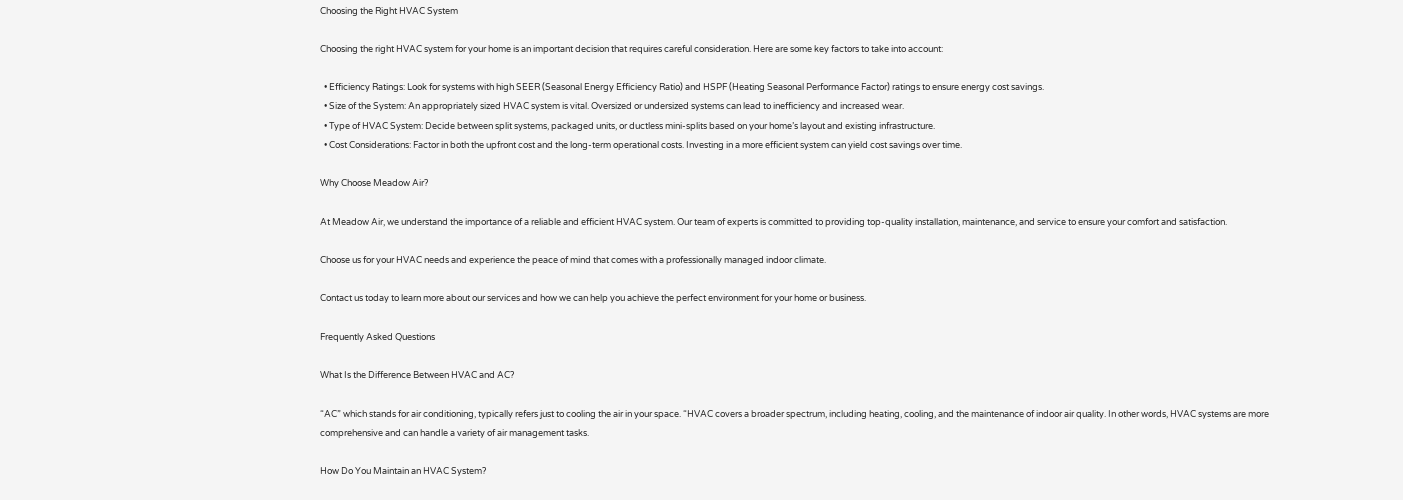Choosing the Right HVAC System

Choosing the right HVAC system for your home is an important decision that requires careful consideration. Here are some key factors to take into account:

  • Efficiency Ratings: Look for systems with high SEER (Seasonal Energy Efficiency Ratio) and HSPF (Heating Seasonal Performance Factor) ratings to ensure energy cost savings.
  • Size of the System: An appropriately sized HVAC system is vital. Oversized or undersized systems can lead to inefficiency and increased wear.
  • Type of HVAC System: Decide between split systems, packaged units, or ductless mini-splits based on your home’s layout and existing infrastructure.
  • Cost Considerations: Factor in both the upfront cost and the long-term operational costs. Investing in a more efficient system can yield cost savings over time.

Why Choose Meadow Air?

At Meadow Air, we understand the importance of a reliable and efficient HVAC system. Our team of experts is committed to providing top-quality installation, maintenance, and service to ensure your comfort and satisfaction.

Choose us for your HVAC needs and experience the peace of mind that comes with a professionally managed indoor climate.

Contact us today to learn more about our services and how we can help you achieve the perfect environment for your home or business.

Frequently Asked Questions

What Is the Difference Between HVAC and AC?

“AC” which stands for air conditioning, typically refers just to cooling the air in your space. “HVAC covers a broader spectrum, including heating, cooling, and the maintenance of indoor air quality. In other words, HVAC systems are more comprehensive and can handle a variety of air management tasks.

How Do You Maintain an HVAC System?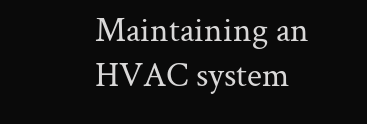Maintaining an HVAC system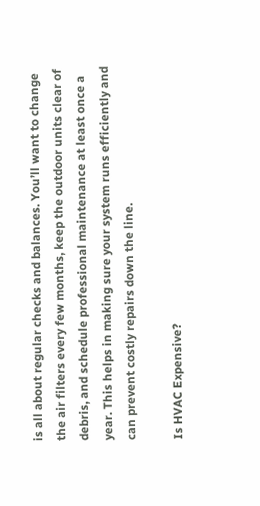is all about regular checks and balances. You’ll want to change the air filters every few months, keep the outdoor units clear of debris, and schedule professional maintenance at least once a year. This helps in making sure your system runs efficiently and can prevent costly repairs down the line.

Is HVAC Expensive?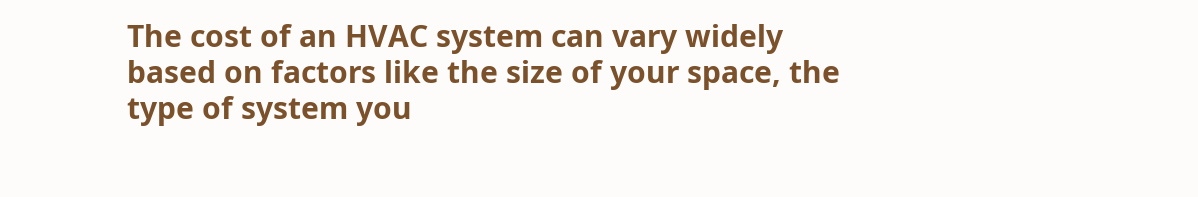The cost of an HVAC system can vary widely based on factors like the size of your space, the type of system you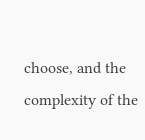choose, and the complexity of the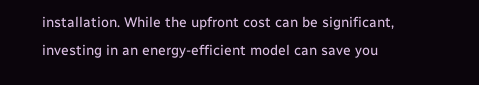installation. While the upfront cost can be significant, investing in an energy-efficient model can save you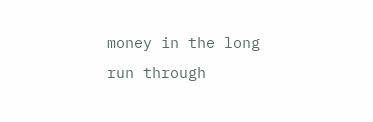money in the long run through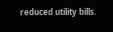reduced utility bills.